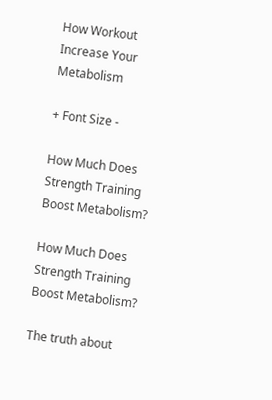How Workout Increase Your Metabolism

+ Font Size -

How Much Does Strength Training Boost Metabolism?

How Much Does Strength Training Boost Metabolism?

The truth about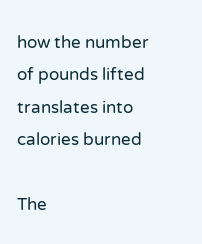how the number of pounds lifted translates into calories burned

The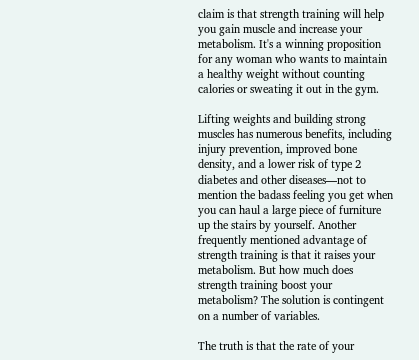claim is that strength training will help you gain muscle and increase your metabolism. It's a winning proposition for any woman who wants to maintain a healthy weight without counting calories or sweating it out in the gym.

Lifting weights and building strong muscles has numerous benefits, including injury prevention, improved bone density, and a lower risk of type 2 diabetes and other diseases—not to mention the badass feeling you get when you can haul a large piece of furniture up the stairs by yourself. Another frequently mentioned advantage of strength training is that it raises your metabolism. But how much does strength training boost your metabolism? The solution is contingent on a number of variables.

The truth is that the rate of your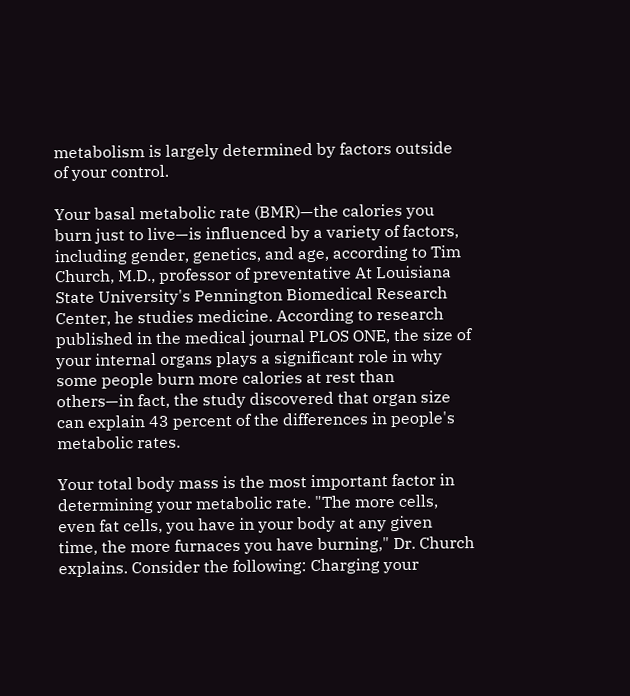metabolism is largely determined by factors outside of your control.

Your basal metabolic rate (BMR)—the calories you burn just to live—is influenced by a variety of factors, including gender, genetics, and age, according to Tim Church, M.D., professor of preventative At Louisiana State University's Pennington Biomedical Research Center, he studies medicine. According to research published in the medical journal PLOS ONE, the size of your internal organs plays a significant role in why some people burn more calories at rest than others—in fact, the study discovered that organ size can explain 43 percent of the differences in people's metabolic rates.

Your total body mass is the most important factor in determining your metabolic rate. "The more cells, even fat cells, you have in your body at any given time, the more furnaces you have burning," Dr. Church explains. Consider the following: Charging your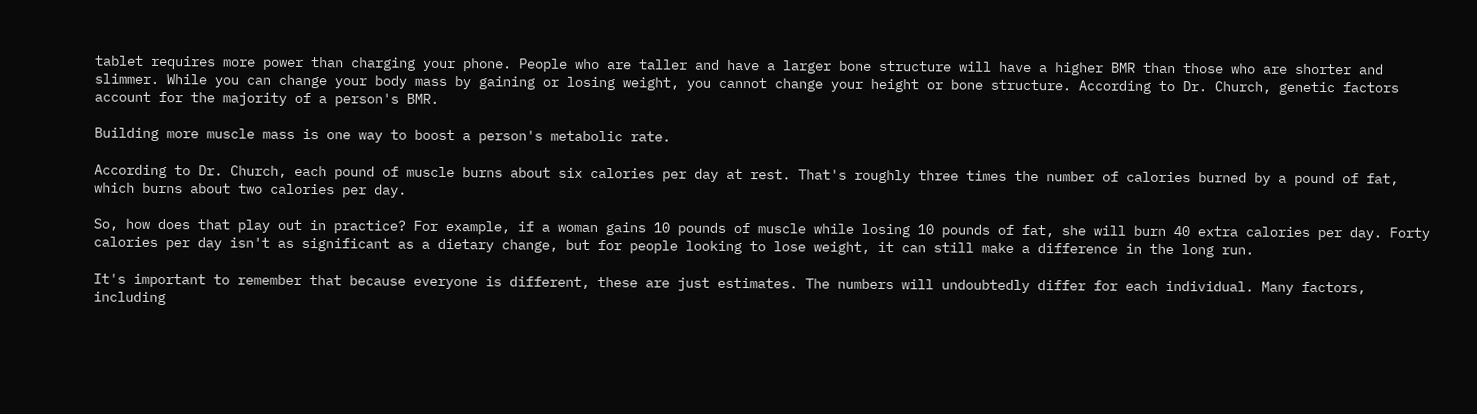tablet requires more power than charging your phone. People who are taller and have a larger bone structure will have a higher BMR than those who are shorter and slimmer. While you can change your body mass by gaining or losing weight, you cannot change your height or bone structure. According to Dr. Church, genetic factors account for the majority of a person's BMR.

Building more muscle mass is one way to boost a person's metabolic rate.

According to Dr. Church, each pound of muscle burns about six calories per day at rest. That's roughly three times the number of calories burned by a pound of fat, which burns about two calories per day.

So, how does that play out in practice? For example, if a woman gains 10 pounds of muscle while losing 10 pounds of fat, she will burn 40 extra calories per day. Forty calories per day isn't as significant as a dietary change, but for people looking to lose weight, it can still make a difference in the long run.

It's important to remember that because everyone is different, these are just estimates. The numbers will undoubtedly differ for each individual. Many factors, including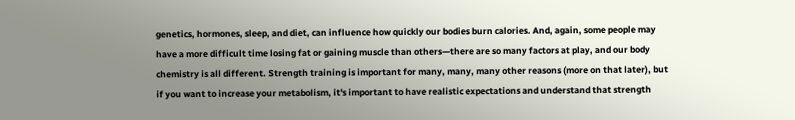genetics, hormones, sleep, and diet, can influence how quickly our bodies burn calories. And, again, some people may have a more difficult time losing fat or gaining muscle than others—there are so many factors at play, and our body chemistry is all different. Strength training is important for many, many, many other reasons (more on that later), but if you want to increase your metabolism, it's important to have realistic expectations and understand that strength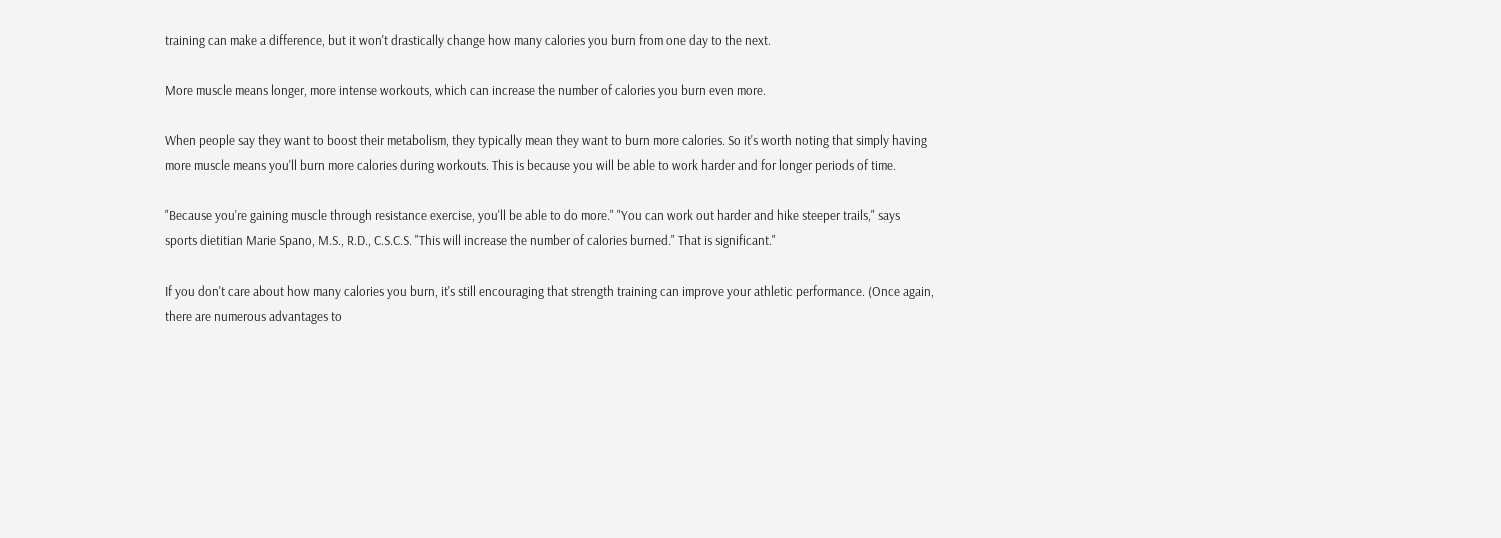training can make a difference, but it won't drastically change how many calories you burn from one day to the next.

More muscle means longer, more intense workouts, which can increase the number of calories you burn even more.

When people say they want to boost their metabolism, they typically mean they want to burn more calories. So it's worth noting that simply having more muscle means you'll burn more calories during workouts. This is because you will be able to work harder and for longer periods of time.

"Because you're gaining muscle through resistance exercise, you'll be able to do more." "You can work out harder and hike steeper trails," says sports dietitian Marie Spano, M.S., R.D., C.S.C.S. "This will increase the number of calories burned." That is significant."

If you don't care about how many calories you burn, it's still encouraging that strength training can improve your athletic performance. (Once again, there are numerous advantages to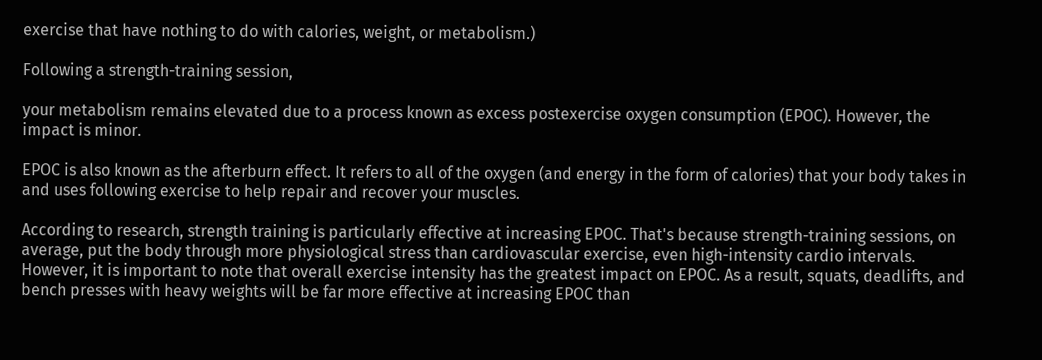exercise that have nothing to do with calories, weight, or metabolism.)

Following a strength-training session,

your metabolism remains elevated due to a process known as excess postexercise oxygen consumption (EPOC). However, the impact is minor.

EPOC is also known as the afterburn effect. It refers to all of the oxygen (and energy in the form of calories) that your body takes in and uses following exercise to help repair and recover your muscles.

According to research, strength training is particularly effective at increasing EPOC. That's because strength-training sessions, on average, put the body through more physiological stress than cardiovascular exercise, even high-intensity cardio intervals. However, it is important to note that overall exercise intensity has the greatest impact on EPOC. As a result, squats, deadlifts, and bench presses with heavy weights will be far more effective at increasing EPOC than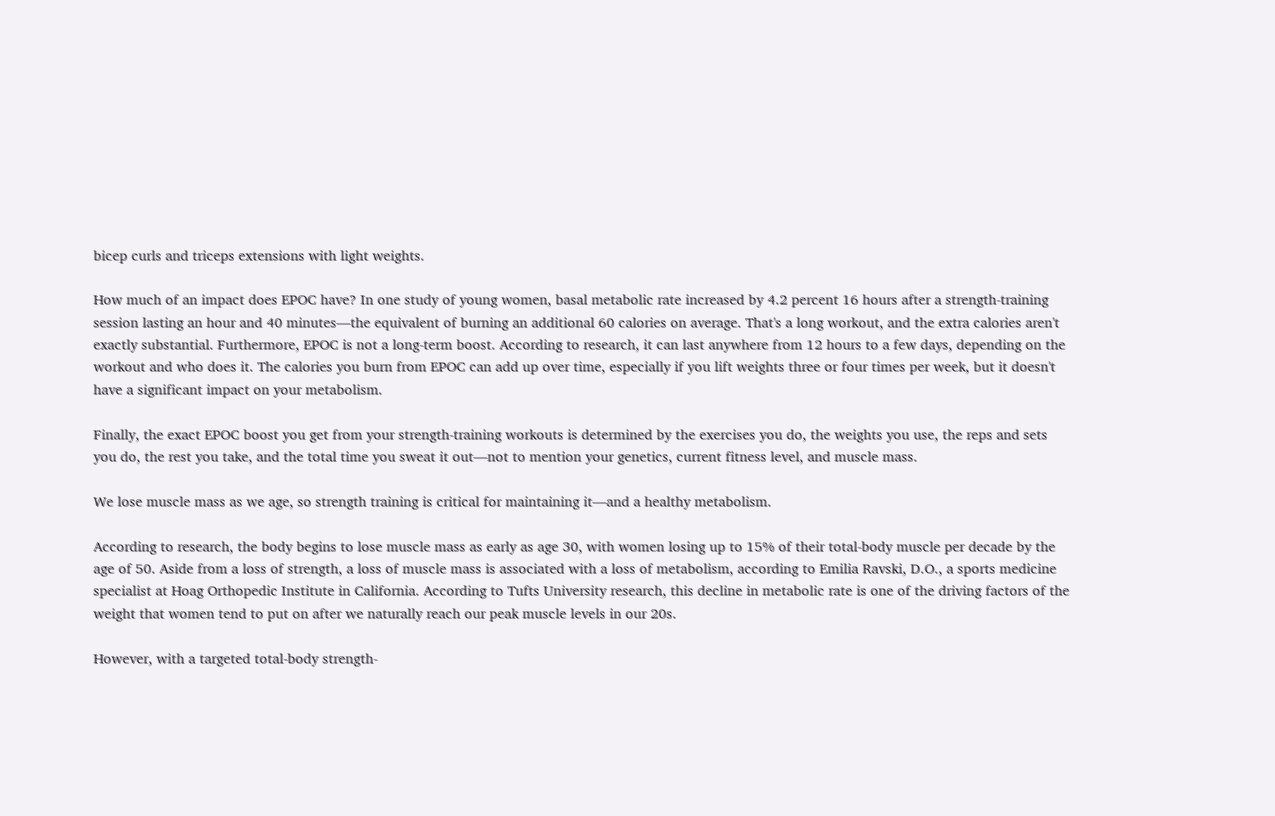bicep curls and triceps extensions with light weights.

How much of an impact does EPOC have? In one study of young women, basal metabolic rate increased by 4.2 percent 16 hours after a strength-training session lasting an hour and 40 minutes—the equivalent of burning an additional 60 calories on average. That's a long workout, and the extra calories aren't exactly substantial. Furthermore, EPOC is not a long-term boost. According to research, it can last anywhere from 12 hours to a few days, depending on the workout and who does it. The calories you burn from EPOC can add up over time, especially if you lift weights three or four times per week, but it doesn't have a significant impact on your metabolism.

Finally, the exact EPOC boost you get from your strength-training workouts is determined by the exercises you do, the weights you use, the reps and sets you do, the rest you take, and the total time you sweat it out—not to mention your genetics, current fitness level, and muscle mass.

We lose muscle mass as we age, so strength training is critical for maintaining it—and a healthy metabolism.

According to research, the body begins to lose muscle mass as early as age 30, with women losing up to 15% of their total-body muscle per decade by the age of 50. Aside from a loss of strength, a loss of muscle mass is associated with a loss of metabolism, according to Emilia Ravski, D.O., a sports medicine specialist at Hoag Orthopedic Institute in California. According to Tufts University research, this decline in metabolic rate is one of the driving factors of the weight that women tend to put on after we naturally reach our peak muscle levels in our 20s.

However, with a targeted total-body strength-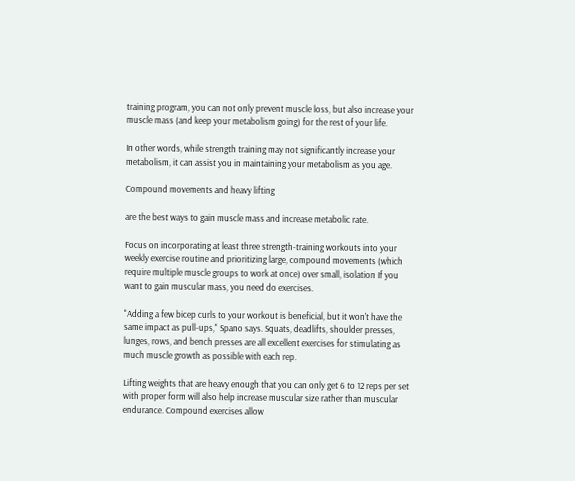training program, you can not only prevent muscle loss, but also increase your muscle mass (and keep your metabolism going) for the rest of your life.

In other words, while strength training may not significantly increase your metabolism, it can assist you in maintaining your metabolism as you age.

Compound movements and heavy lifting

are the best ways to gain muscle mass and increase metabolic rate.

Focus on incorporating at least three strength-training workouts into your weekly exercise routine and prioritizing large, compound movements (which require multiple muscle groups to work at once) over small, isolation If you want to gain muscular mass, you need do exercises.

"Adding a few bicep curls to your workout is beneficial, but it won't have the same impact as pull-ups," Spano says. Squats, deadlifts, shoulder presses, lunges, rows, and bench presses are all excellent exercises for stimulating as much muscle growth as possible with each rep.

Lifting weights that are heavy enough that you can only get 6 to 12 reps per set with proper form will also help increase muscular size rather than muscular endurance. Compound exercises allow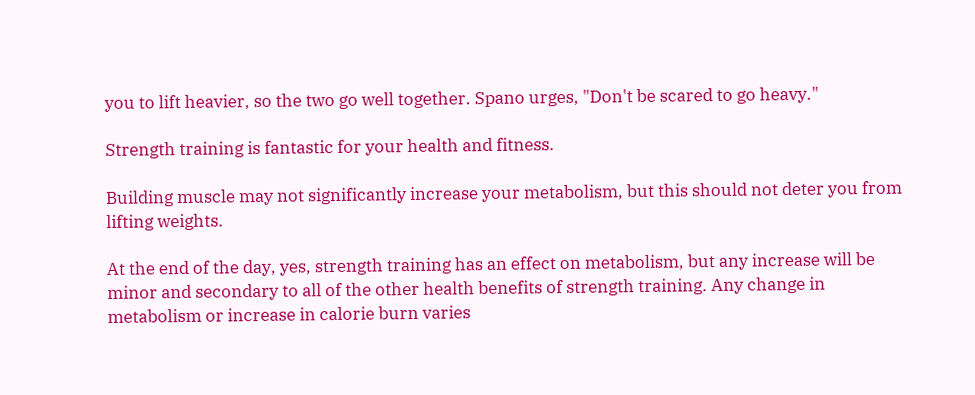you to lift heavier, so the two go well together. Spano urges, "Don't be scared to go heavy."

Strength training is fantastic for your health and fitness.

Building muscle may not significantly increase your metabolism, but this should not deter you from lifting weights.

At the end of the day, yes, strength training has an effect on metabolism, but any increase will be minor and secondary to all of the other health benefits of strength training. Any change in metabolism or increase in calorie burn varies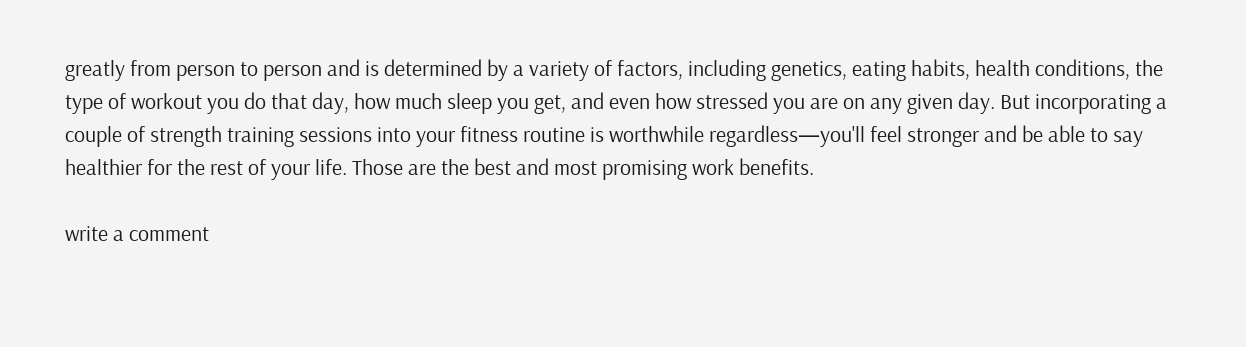greatly from person to person and is determined by a variety of factors, including genetics, eating habits, health conditions, the type of workout you do that day, how much sleep you get, and even how stressed you are on any given day. But incorporating a couple of strength training sessions into your fitness routine is worthwhile regardless—you'll feel stronger and be able to say healthier for the rest of your life. Those are the best and most promising work benefits.

write a comment